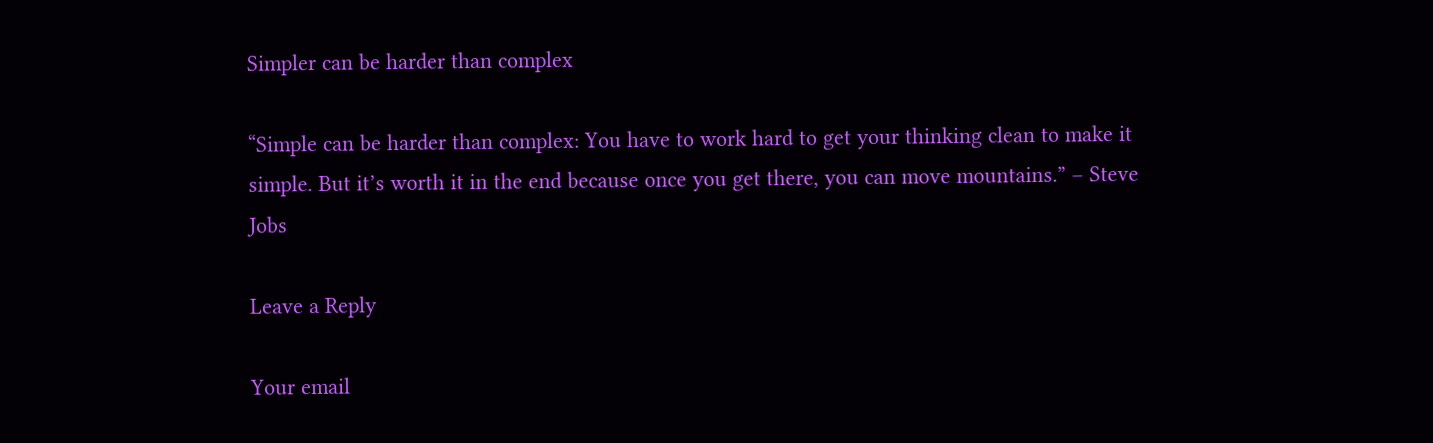Simpler can be harder than complex

“Simple can be harder than complex: You have to work hard to get your thinking clean to make it simple. But it’s worth it in the end because once you get there, you can move mountains.” – Steve Jobs

Leave a Reply

Your email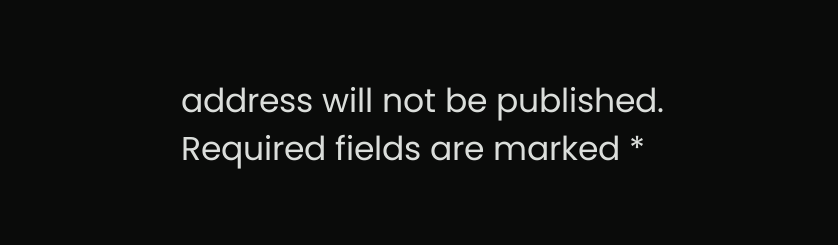address will not be published. Required fields are marked *